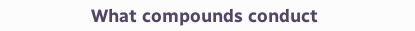What compounds conduct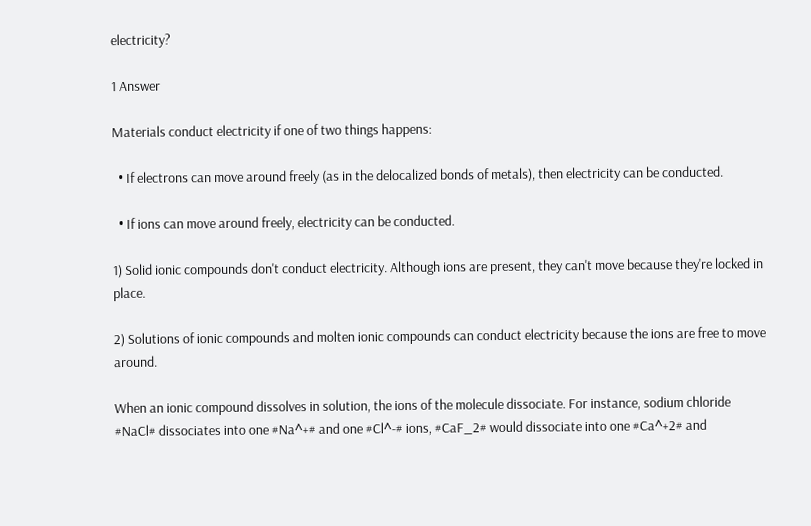electricity?

1 Answer

Materials conduct electricity if one of two things happens:

  • If electrons can move around freely (as in the delocalized bonds of metals), then electricity can be conducted.

  • If ions can move around freely, electricity can be conducted.

1) Solid ionic compounds don't conduct electricity. Although ions are present, they can't move because they're locked in place.

2) Solutions of ionic compounds and molten ionic compounds can conduct electricity because the ions are free to move around.

When an ionic compound dissolves in solution, the ions of the molecule dissociate. For instance, sodium chloride #NaCl# dissociates into one #Na^+# and one #Cl^-# ions, #CaF_2# would dissociate into one #Ca^+2# and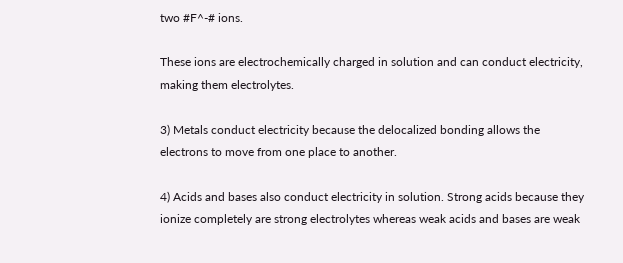two #F^-# ions.

These ions are electrochemically charged in solution and can conduct electricity, making them electrolytes.

3) Metals conduct electricity because the delocalized bonding allows the electrons to move from one place to another.

4) Acids and bases also conduct electricity in solution. Strong acids because they ionize completely are strong electrolytes whereas weak acids and bases are weak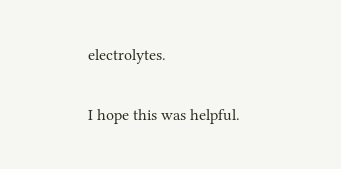electrolytes.

I hope this was helpful.